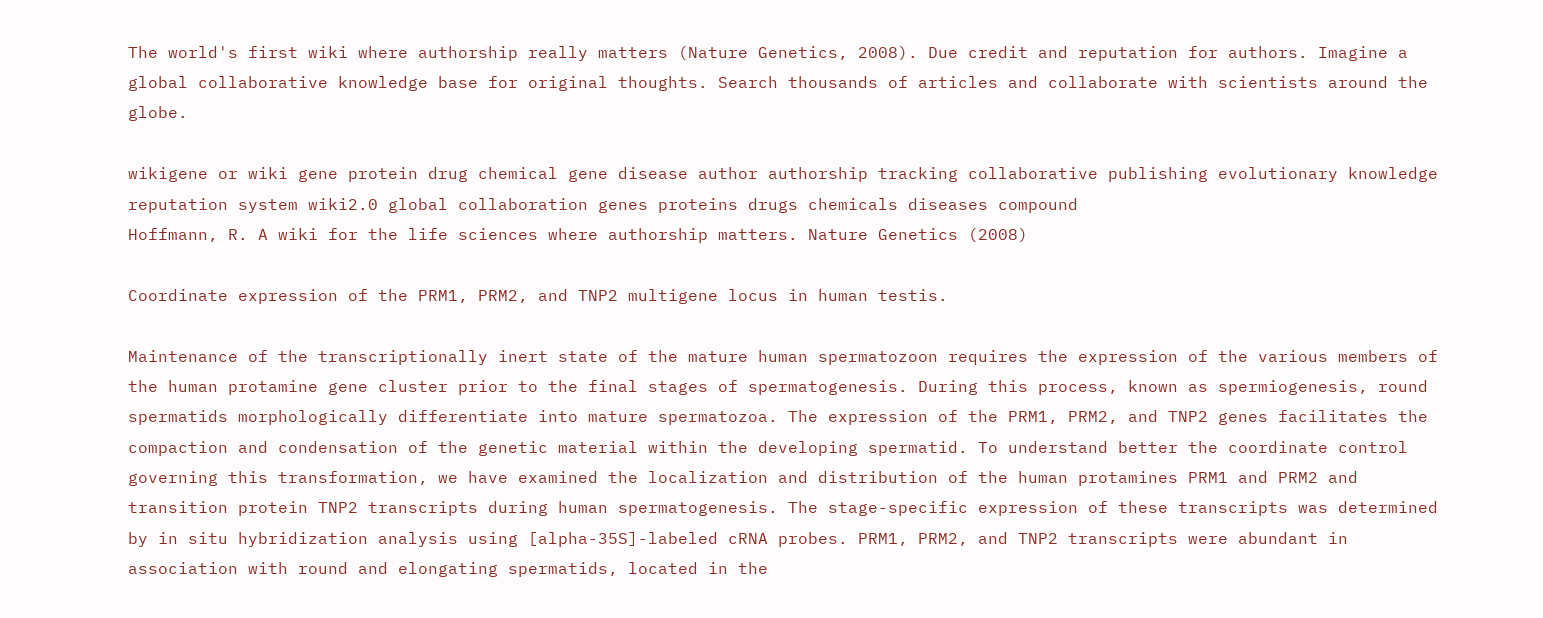The world's first wiki where authorship really matters (Nature Genetics, 2008). Due credit and reputation for authors. Imagine a global collaborative knowledge base for original thoughts. Search thousands of articles and collaborate with scientists around the globe.

wikigene or wiki gene protein drug chemical gene disease author authorship tracking collaborative publishing evolutionary knowledge reputation system wiki2.0 global collaboration genes proteins drugs chemicals diseases compound
Hoffmann, R. A wiki for the life sciences where authorship matters. Nature Genetics (2008)

Coordinate expression of the PRM1, PRM2, and TNP2 multigene locus in human testis.

Maintenance of the transcriptionally inert state of the mature human spermatozoon requires the expression of the various members of the human protamine gene cluster prior to the final stages of spermatogenesis. During this process, known as spermiogenesis, round spermatids morphologically differentiate into mature spermatozoa. The expression of the PRM1, PRM2, and TNP2 genes facilitates the compaction and condensation of the genetic material within the developing spermatid. To understand better the coordinate control governing this transformation, we have examined the localization and distribution of the human protamines PRM1 and PRM2 and transition protein TNP2 transcripts during human spermatogenesis. The stage-specific expression of these transcripts was determined by in situ hybridization analysis using [alpha-35S]-labeled cRNA probes. PRM1, PRM2, and TNP2 transcripts were abundant in association with round and elongating spermatids, located in the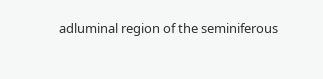adluminal region of the seminiferous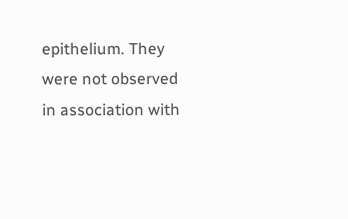epithelium. They were not observed in association with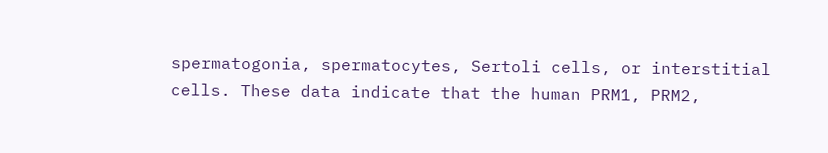spermatogonia, spermatocytes, Sertoli cells, or interstitial cells. These data indicate that the human PRM1, PRM2,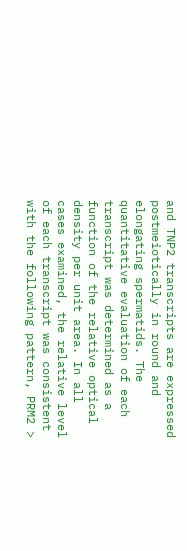and TNP2 transcripts are expressed postmeiotically in round and elongating spermatids. The quantitative evaluation of each transcript was determined as a function of the relative optical density per unit area. In all cases examined, the relative level of each transcript was consistent with the following pattern, PRM2 >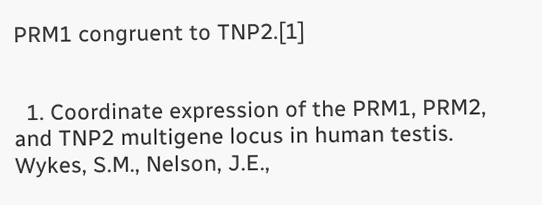PRM1 congruent to TNP2.[1]


  1. Coordinate expression of the PRM1, PRM2, and TNP2 multigene locus in human testis. Wykes, S.M., Nelson, J.E.,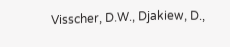Visscher, D.W., Djakiew, D.,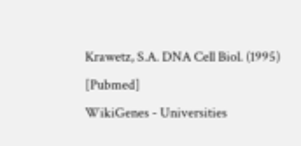Krawetz, S.A. DNA Cell Biol. (1995) [Pubmed]
WikiGenes - Universities